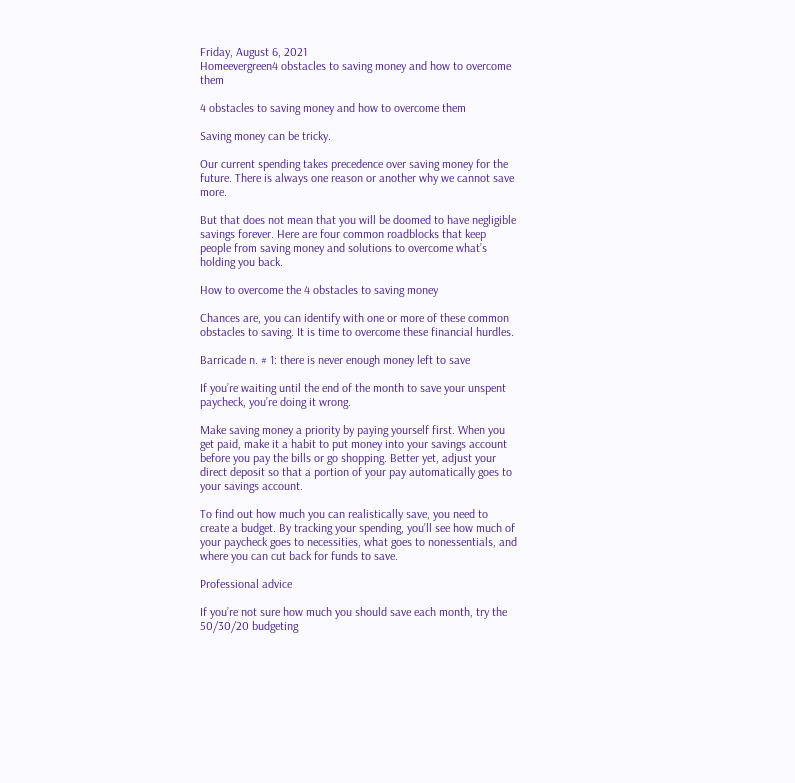Friday, August 6, 2021
Homeevergreen4 obstacles to saving money and how to overcome them

4 obstacles to saving money and how to overcome them

Saving money can be tricky.

Our current spending takes precedence over saving money for the future. There is always one reason or another why we cannot save more.

But that does not mean that you will be doomed to have negligible savings forever. Here are four common roadblocks that keep people from saving money and solutions to overcome what’s holding you back.

How to overcome the 4 obstacles to saving money

Chances are, you can identify with one or more of these common obstacles to saving. It is time to overcome these financial hurdles.

Barricade n. # 1: there is never enough money left to save

If you’re waiting until the end of the month to save your unspent paycheck, you’re doing it wrong.

Make saving money a priority by paying yourself first. When you get paid, make it a habit to put money into your savings account before you pay the bills or go shopping. Better yet, adjust your direct deposit so that a portion of your pay automatically goes to your savings account.

To find out how much you can realistically save, you need to create a budget. By tracking your spending, you’ll see how much of your paycheck goes to necessities, what goes to nonessentials, and where you can cut back for funds to save.

Professional advice

If you’re not sure how much you should save each month, try the 50/30/20 budgeting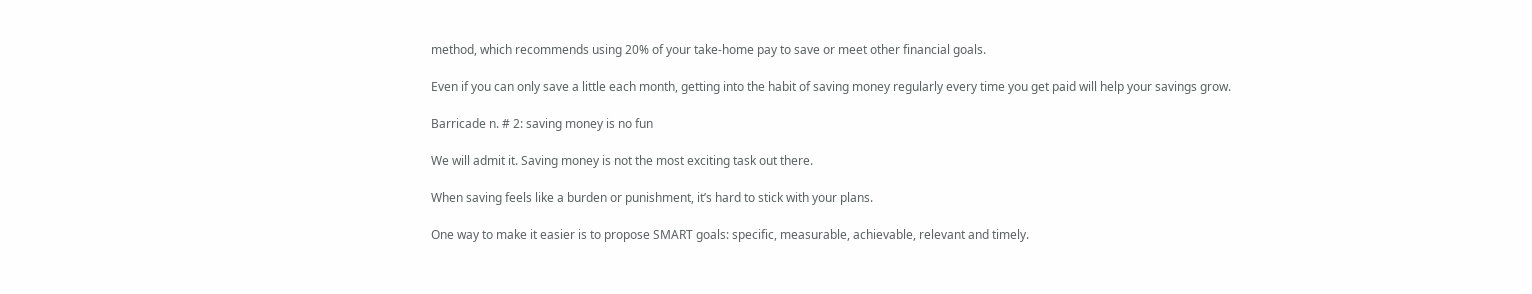method, which recommends using 20% of your take-home pay to save or meet other financial goals.

Even if you can only save a little each month, getting into the habit of saving money regularly every time you get paid will help your savings grow.

Barricade n. # 2: saving money is no fun

We will admit it. Saving money is not the most exciting task out there.

When saving feels like a burden or punishment, it’s hard to stick with your plans.

One way to make it easier is to propose SMART goals: specific, measurable, achievable, relevant and timely.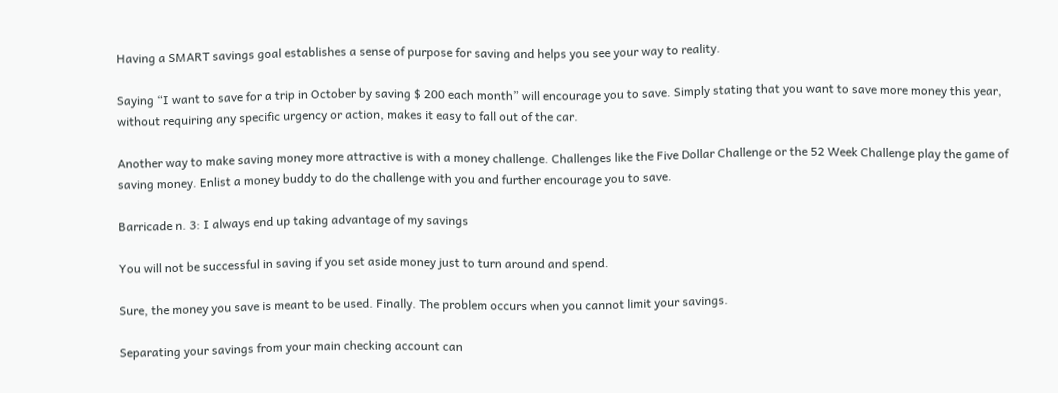Having a SMART savings goal establishes a sense of purpose for saving and helps you see your way to reality.

Saying “I want to save for a trip in October by saving $ 200 each month” will encourage you to save. Simply stating that you want to save more money this year, without requiring any specific urgency or action, makes it easy to fall out of the car.

Another way to make saving money more attractive is with a money challenge. Challenges like the Five Dollar Challenge or the 52 Week Challenge play the game of saving money. Enlist a money buddy to do the challenge with you and further encourage you to save.

Barricade n. 3: I always end up taking advantage of my savings

You will not be successful in saving if you set aside money just to turn around and spend.

Sure, the money you save is meant to be used. Finally. The problem occurs when you cannot limit your savings.

Separating your savings from your main checking account can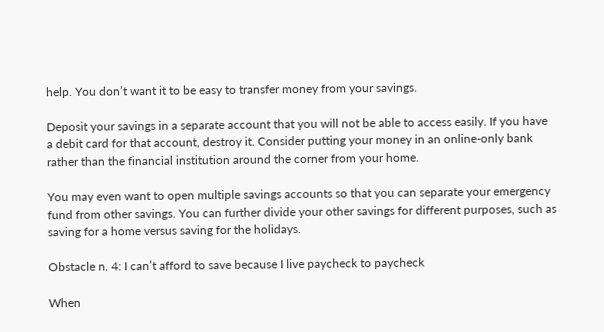help. You don’t want it to be easy to transfer money from your savings.

Deposit your savings in a separate account that you will not be able to access easily. If you have a debit card for that account, destroy it. Consider putting your money in an online-only bank rather than the financial institution around the corner from your home.

You may even want to open multiple savings accounts so that you can separate your emergency fund from other savings. You can further divide your other savings for different purposes, such as saving for a home versus saving for the holidays.

Obstacle n. 4: I can’t afford to save because I live paycheck to paycheck

When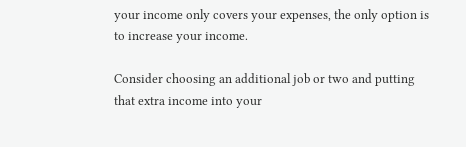your income only covers your expenses, the only option is to increase your income.

Consider choosing an additional job or two and putting that extra income into your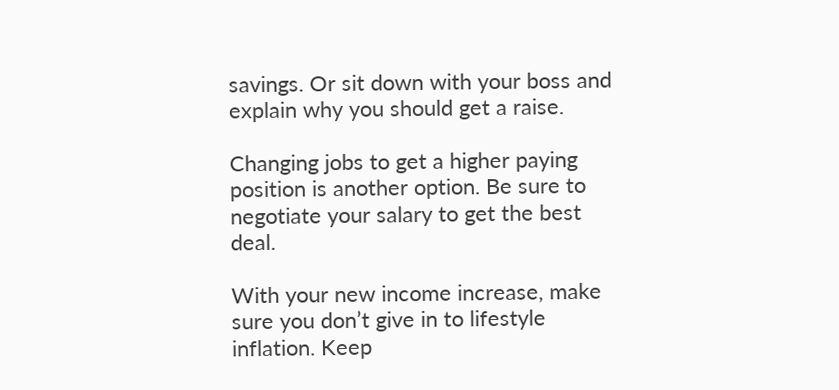savings. Or sit down with your boss and explain why you should get a raise.

Changing jobs to get a higher paying position is another option. Be sure to negotiate your salary to get the best deal.

With your new income increase, make sure you don’t give in to lifestyle inflation. Keep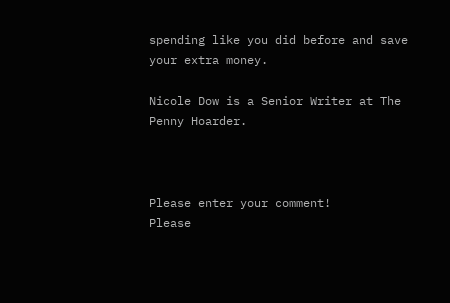spending like you did before and save your extra money.

Nicole Dow is a Senior Writer at The Penny Hoarder.



Please enter your comment!
Please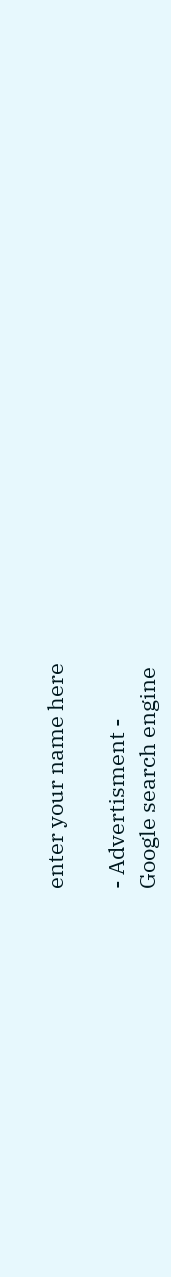enter your name here

- Advertisment -
Google search engine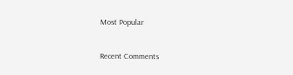Most Popular

Recent Comments